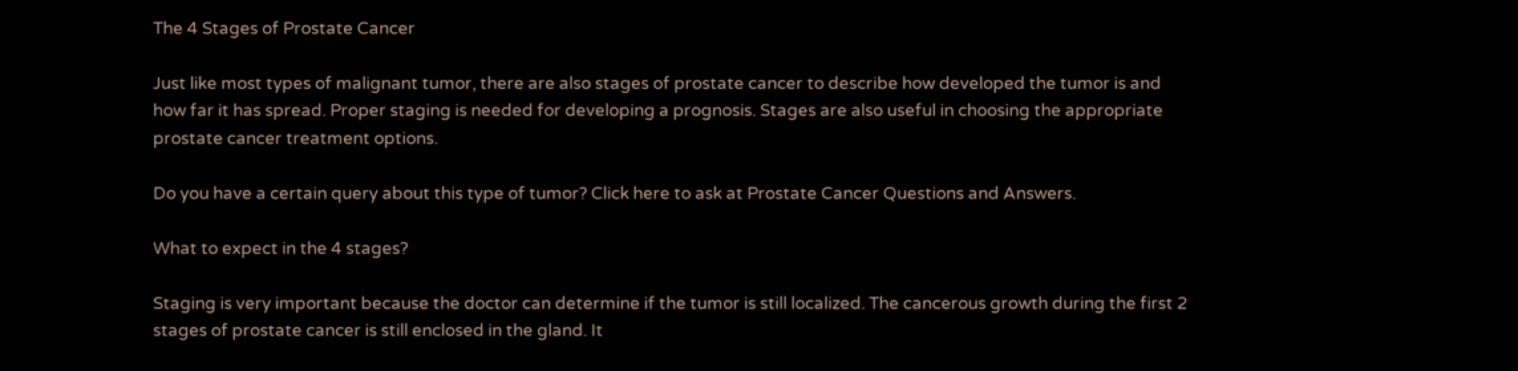The 4 Stages of Prostate Cancer

Just like most types of malignant tumor, there are also stages of prostate cancer to describe how developed the tumor is and how far it has spread. Proper staging is needed for developing a prognosis. Stages are also useful in choosing the appropriate prostate cancer treatment options.

Do you have a certain query about this type of tumor? Click here to ask at Prostate Cancer Questions and Answers.

What to expect in the 4 stages?

Staging is very important because the doctor can determine if the tumor is still localized. The cancerous growth during the first 2 stages of prostate cancer is still enclosed in the gland. It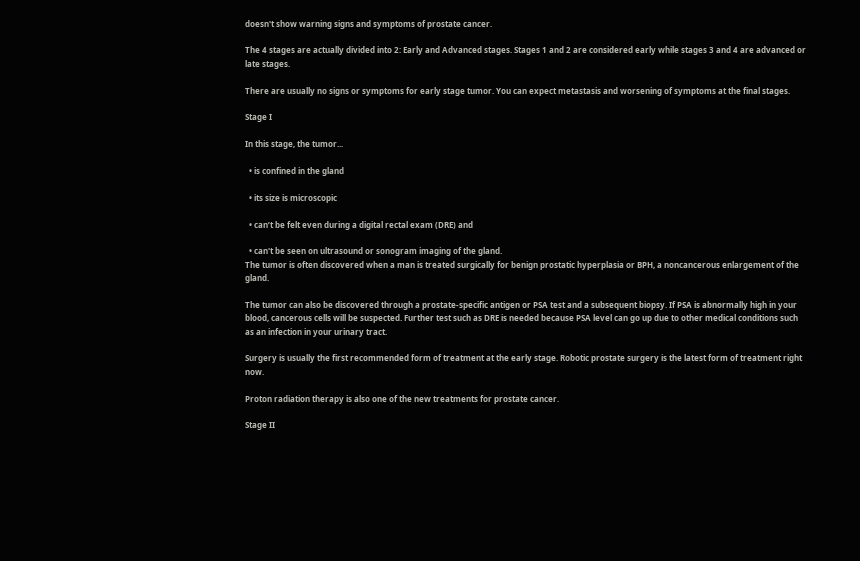doesn't show warning signs and symptoms of prostate cancer.

The 4 stages are actually divided into 2: Early and Advanced stages. Stages 1 and 2 are considered early while stages 3 and 4 are advanced or late stages.

There are usually no signs or symptoms for early stage tumor. You can expect metastasis and worsening of symptoms at the final stages.

Stage I

In this stage, the tumor...

  • is confined in the gland

  • its size is microscopic

  • can’t be felt even during a digital rectal exam (DRE) and

  • can't be seen on ultrasound or sonogram imaging of the gland.
The tumor is often discovered when a man is treated surgically for benign prostatic hyperplasia or BPH, a noncancerous enlargement of the gland.

The tumor can also be discovered through a prostate-specific antigen or PSA test and a subsequent biopsy. If PSA is abnormally high in your blood, cancerous cells will be suspected. Further test such as DRE is needed because PSA level can go up due to other medical conditions such as an infection in your urinary tract.

Surgery is usually the first recommended form of treatment at the early stage. Robotic prostate surgery is the latest form of treatment right now.

Proton radiation therapy is also one of the new treatments for prostate cancer.

Stage II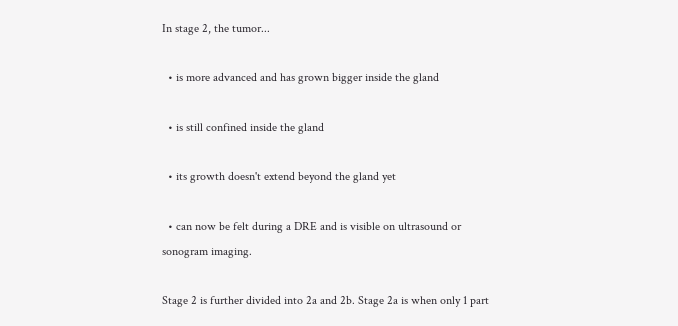In stage 2, the tumor...

  • is more advanced and has grown bigger inside the gland

  • is still confined inside the gland

  • its growth doesn't extend beyond the gland yet

  • can now be felt during a DRE and is visible on ultrasound or sonogram imaging.

Stage 2 is further divided into 2a and 2b. Stage 2a is when only 1 part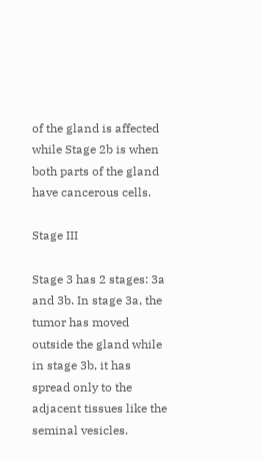of the gland is affected while Stage 2b is when both parts of the gland have cancerous cells.

Stage III

Stage 3 has 2 stages: 3a and 3b. In stage 3a, the tumor has moved outside the gland while in stage 3b, it has spread only to the adjacent tissues like the seminal vesicles.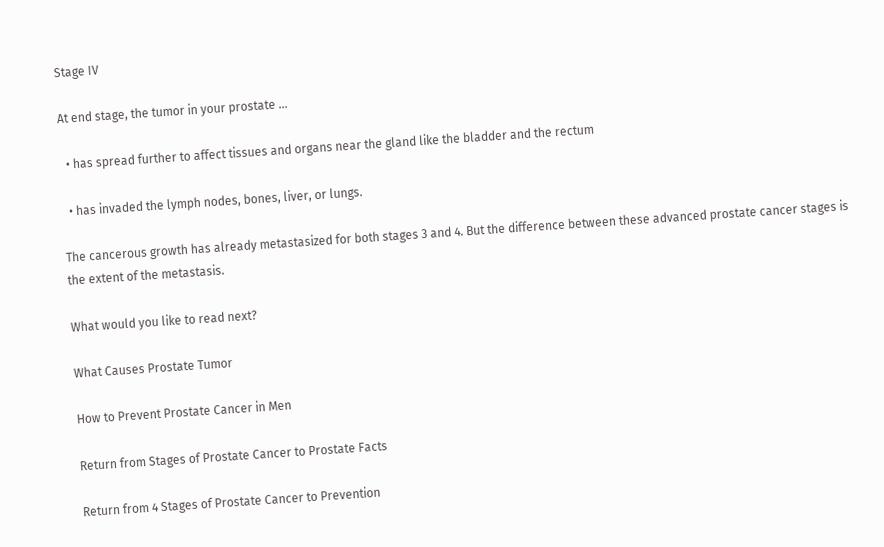Stage IV

At end stage, the tumor in your prostate ...

  • has spread further to affect tissues and organs near the gland like the bladder and the rectum

  • has invaded the lymph nodes, bones, liver, or lungs.

The cancerous growth has already metastasized for both stages 3 and 4. But the difference between these advanced prostate cancer stages is the extent of the metastasis.

What would you like to read next?

What Causes Prostate Tumor

How to Prevent Prostate Cancer in Men

Return from Stages of Prostate Cancer to Prostate Facts

Return from 4 Stages of Prostate Cancer to Prevention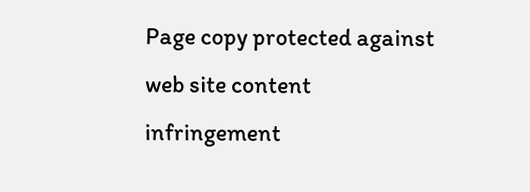Page copy protected against web site content infringement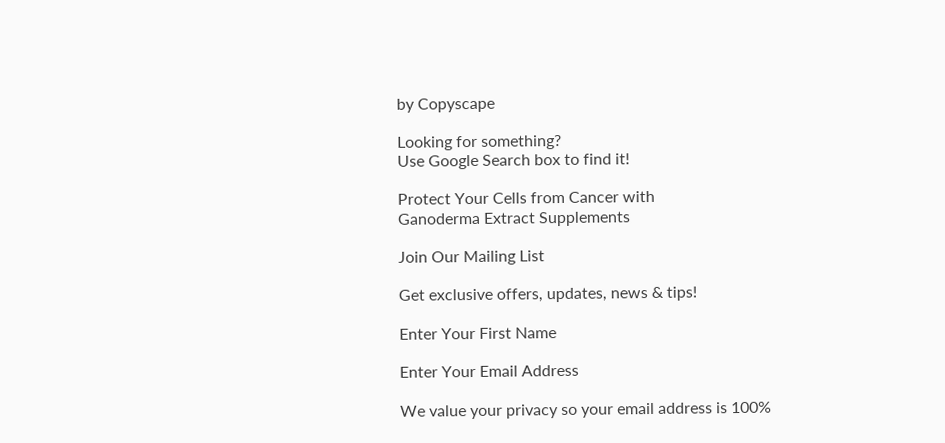by Copyscape

Looking for something?
Use Google Search box to find it!

Protect Your Cells from Cancer with
Ganoderma Extract Supplements

Join Our Mailing List

Get exclusive offers, updates, news & tips!

Enter Your First Name

Enter Your Email Address

We value your privacy so your email address is 100%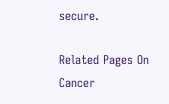secure.

Related Pages On Cancer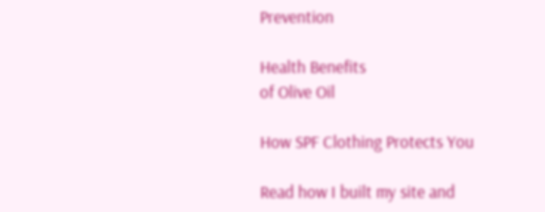Prevention

Health Benefits
of Olive Oil

How SPF Clothing Protects You

Read how I built my site and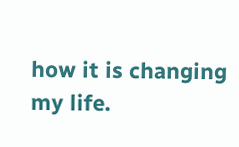how it is changing my life.